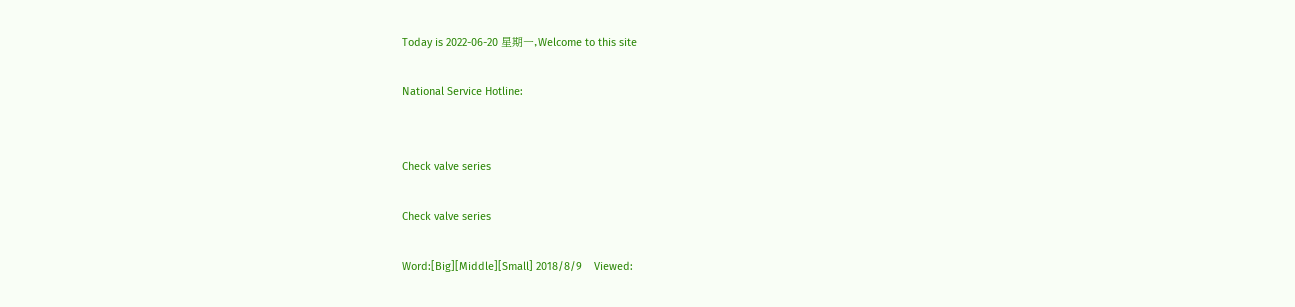Today is 2022-06-20 星期一,Welcome to this site

National Service Hotline:


Check valve series

Check valve series

Word:[Big][Middle][Small] 2018/8/9    Viewed: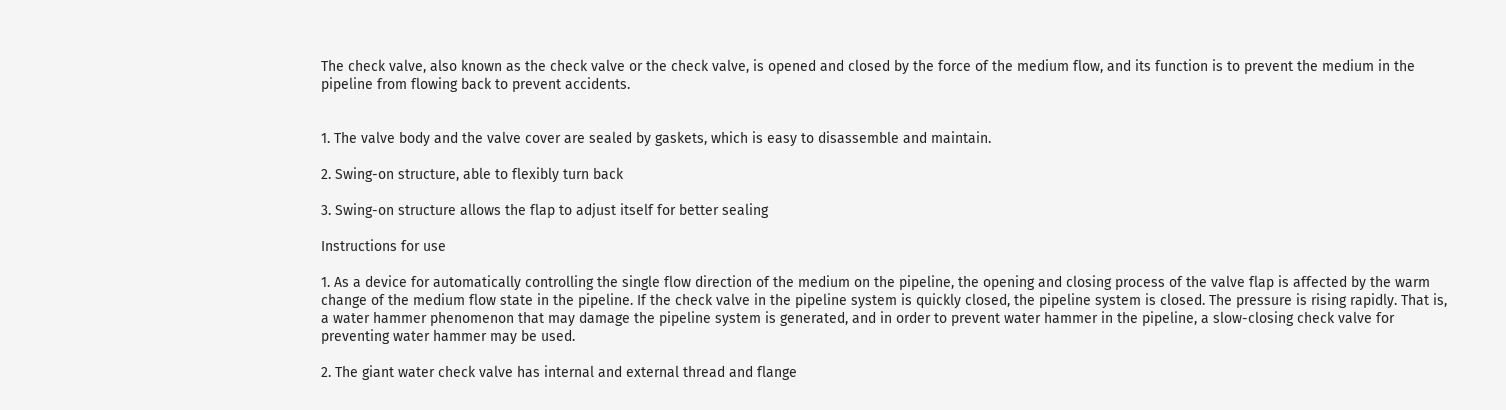The check valve, also known as the check valve or the check valve, is opened and closed by the force of the medium flow, and its function is to prevent the medium in the pipeline from flowing back to prevent accidents.


1. The valve body and the valve cover are sealed by gaskets, which is easy to disassemble and maintain.

2. Swing-on structure, able to flexibly turn back

3. Swing-on structure allows the flap to adjust itself for better sealing

Instructions for use

1. As a device for automatically controlling the single flow direction of the medium on the pipeline, the opening and closing process of the valve flap is affected by the warm change of the medium flow state in the pipeline. If the check valve in the pipeline system is quickly closed, the pipeline system is closed. The pressure is rising rapidly. That is, a water hammer phenomenon that may damage the pipeline system is generated, and in order to prevent water hammer in the pipeline, a slow-closing check valve for preventing water hammer may be used.

2. The giant water check valve has internal and external thread and flange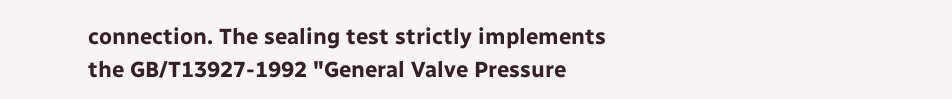connection. The sealing test strictly implements the GB/T13927-1992 "General Valve Pressure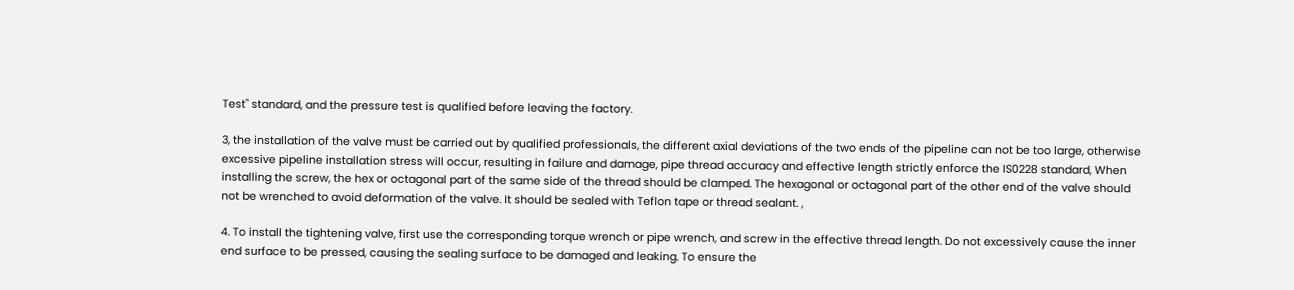Test" standard, and the pressure test is qualified before leaving the factory.

3, the installation of the valve must be carried out by qualified professionals, the different axial deviations of the two ends of the pipeline can not be too large, otherwise excessive pipeline installation stress will occur, resulting in failure and damage, pipe thread accuracy and effective length strictly enforce the IS0228 standard, When installing the screw, the hex or octagonal part of the same side of the thread should be clamped. The hexagonal or octagonal part of the other end of the valve should not be wrenched to avoid deformation of the valve. It should be sealed with Teflon tape or thread sealant. ,

4. To install the tightening valve, first use the corresponding torque wrench or pipe wrench, and screw in the effective thread length. Do not excessively cause the inner end surface to be pressed, causing the sealing surface to be damaged and leaking. To ensure the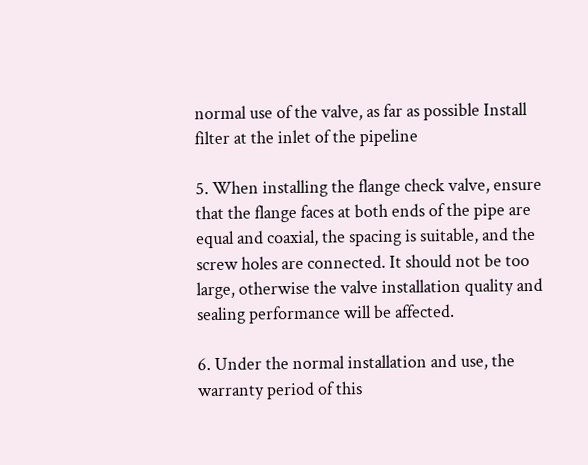normal use of the valve, as far as possible Install filter at the inlet of the pipeline

5. When installing the flange check valve, ensure that the flange faces at both ends of the pipe are equal and coaxial, the spacing is suitable, and the screw holes are connected. It should not be too large, otherwise the valve installation quality and sealing performance will be affected.

6. Under the normal installation and use, the warranty period of this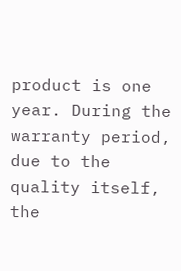product is one year. During the warranty period, due to the quality itself, the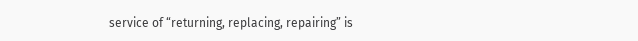service of “returning, replacing, repairing” is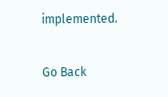implemented.

Go Back